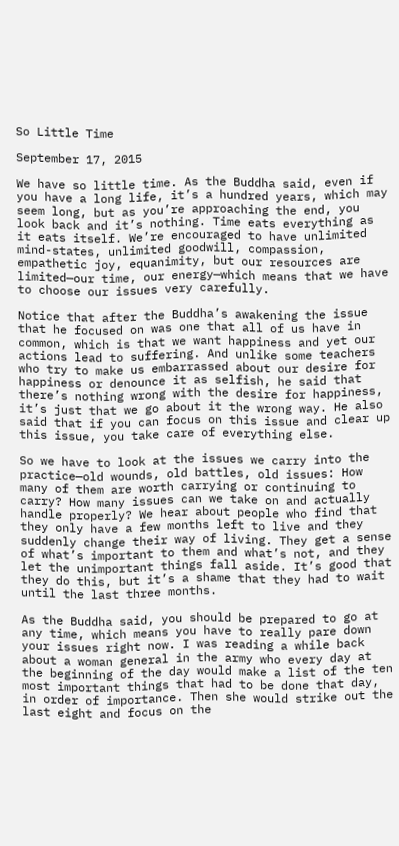So Little Time

September 17, 2015

We have so little time. As the Buddha said, even if you have a long life, it’s a hundred years, which may seem long, but as you’re approaching the end, you look back and it’s nothing. Time eats everything as it eats itself. We’re encouraged to have unlimited mind-states, unlimited goodwill, compassion, empathetic joy, equanimity, but our resources are limited—our time, our energy—which means that we have to choose our issues very carefully.

Notice that after the Buddha’s awakening the issue that he focused on was one that all of us have in common, which is that we want happiness and yet our actions lead to suffering. And unlike some teachers who try to make us embarrassed about our desire for happiness or denounce it as selfish, he said that there’s nothing wrong with the desire for happiness, it’s just that we go about it the wrong way. He also said that if you can focus on this issue and clear up this issue, you take care of everything else.

So we have to look at the issues we carry into the practice—old wounds, old battles, old issues: How many of them are worth carrying or continuing to carry? How many issues can we take on and actually handle properly? We hear about people who find that they only have a few months left to live and they suddenly change their way of living. They get a sense of what’s important to them and what’s not, and they let the unimportant things fall aside. It’s good that they do this, but it’s a shame that they had to wait until the last three months.

As the Buddha said, you should be prepared to go at any time, which means you have to really pare down your issues right now. I was reading a while back about a woman general in the army who every day at the beginning of the day would make a list of the ten most important things that had to be done that day, in order of importance. Then she would strike out the last eight and focus on the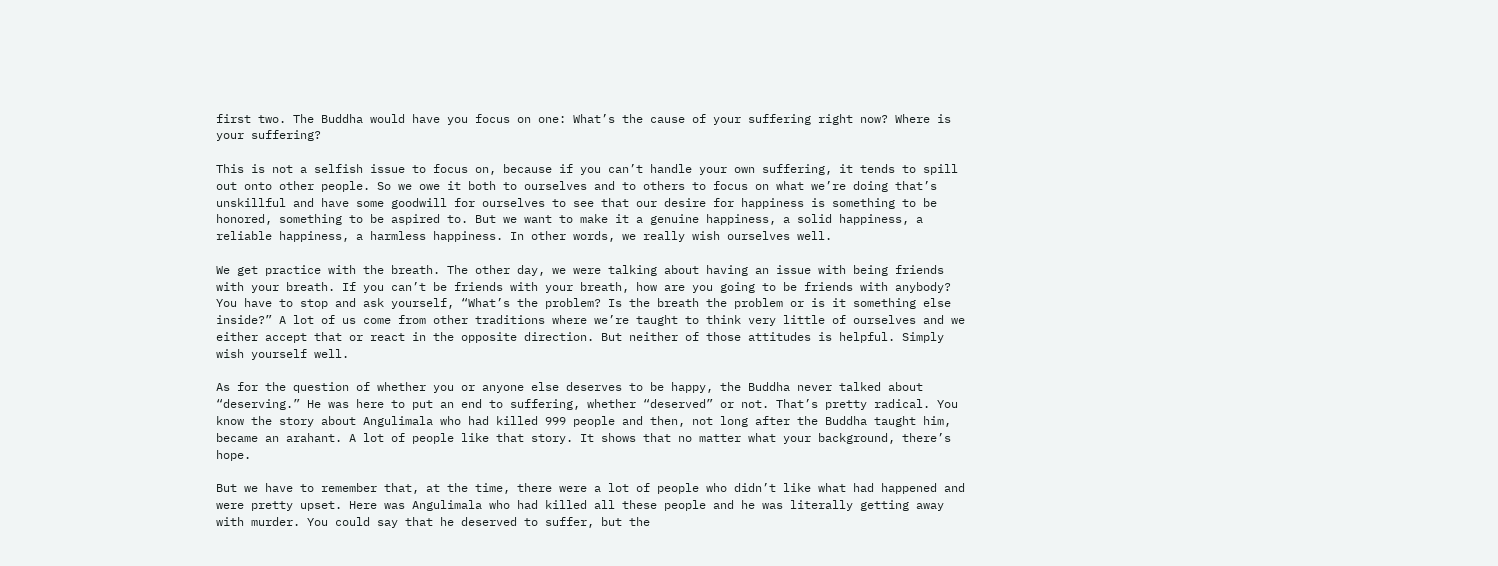first two. The Buddha would have you focus on one: What’s the cause of your suffering right now? Where is your suffering?

This is not a selfish issue to focus on, because if you can’t handle your own suffering, it tends to spill out onto other people. So we owe it both to ourselves and to others to focus on what we’re doing that’s unskillful and have some goodwill for ourselves to see that our desire for happiness is something to be honored, something to be aspired to. But we want to make it a genuine happiness, a solid happiness, a reliable happiness, a harmless happiness. In other words, we really wish ourselves well.

We get practice with the breath. The other day, we were talking about having an issue with being friends with your breath. If you can’t be friends with your breath, how are you going to be friends with anybody? You have to stop and ask yourself, “What’s the problem? Is the breath the problem or is it something else inside?” A lot of us come from other traditions where we’re taught to think very little of ourselves and we either accept that or react in the opposite direction. But neither of those attitudes is helpful. Simply wish yourself well.

As for the question of whether you or anyone else deserves to be happy, the Buddha never talked about “deserving.” He was here to put an end to suffering, whether “deserved” or not. That’s pretty radical. You know the story about Angulimala who had killed 999 people and then, not long after the Buddha taught him, became an arahant. A lot of people like that story. It shows that no matter what your background, there’s hope.

But we have to remember that, at the time, there were a lot of people who didn’t like what had happened and were pretty upset. Here was Angulimala who had killed all these people and he was literally getting away with murder. You could say that he deserved to suffer, but the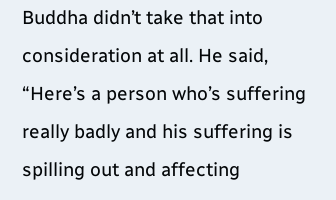Buddha didn’t take that into consideration at all. He said, “Here’s a person who’s suffering really badly and his suffering is spilling out and affecting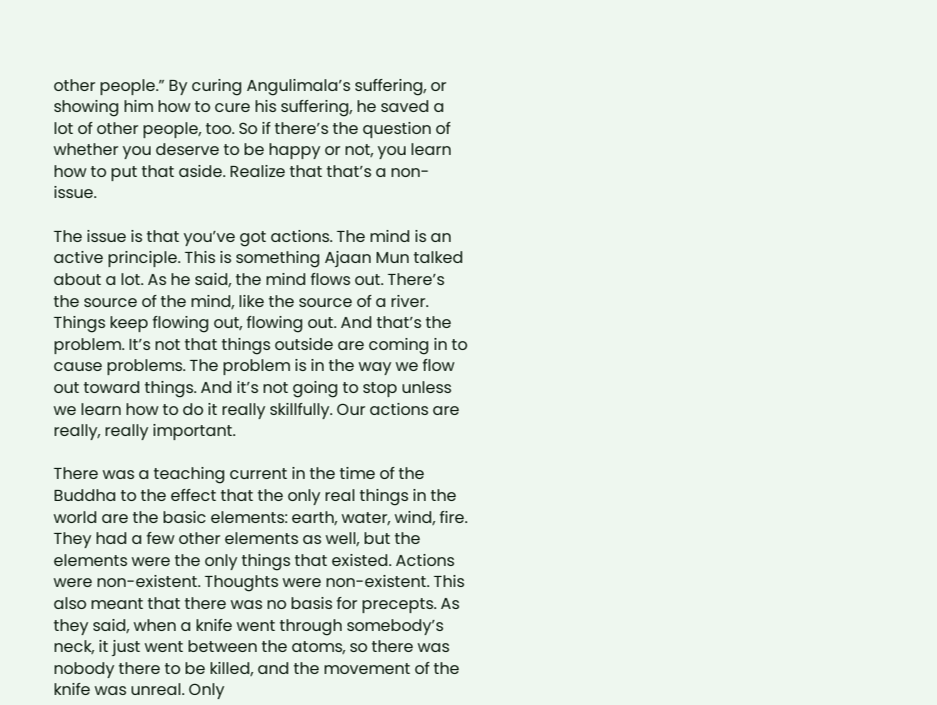other people.” By curing Angulimala’s suffering, or showing him how to cure his suffering, he saved a lot of other people, too. So if there’s the question of whether you deserve to be happy or not, you learn how to put that aside. Realize that that’s a non-issue.

The issue is that you’ve got actions. The mind is an active principle. This is something Ajaan Mun talked about a lot. As he said, the mind flows out. There’s the source of the mind, like the source of a river. Things keep flowing out, flowing out. And that’s the problem. It’s not that things outside are coming in to cause problems. The problem is in the way we flow out toward things. And it’s not going to stop unless we learn how to do it really skillfully. Our actions are really, really important.

There was a teaching current in the time of the Buddha to the effect that the only real things in the world are the basic elements: earth, water, wind, fire. They had a few other elements as well, but the elements were the only things that existed. Actions were non-existent. Thoughts were non-existent. This also meant that there was no basis for precepts. As they said, when a knife went through somebody’s neck, it just went between the atoms, so there was nobody there to be killed, and the movement of the knife was unreal. Only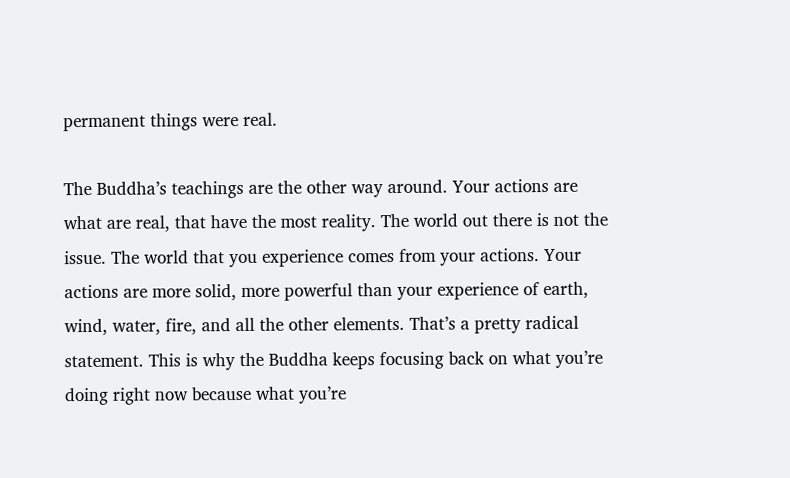permanent things were real.

The Buddha’s teachings are the other way around. Your actions are what are real, that have the most reality. The world out there is not the issue. The world that you experience comes from your actions. Your actions are more solid, more powerful than your experience of earth, wind, water, fire, and all the other elements. That’s a pretty radical statement. This is why the Buddha keeps focusing back on what you’re doing right now because what you’re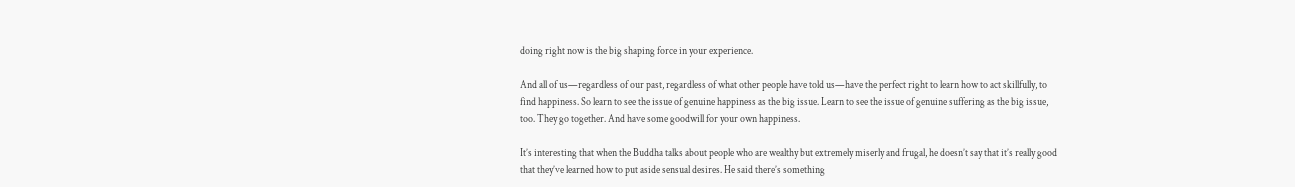doing right now is the big shaping force in your experience.

And all of us—regardless of our past, regardless of what other people have told us—have the perfect right to learn how to act skillfully, to find happiness. So learn to see the issue of genuine happiness as the big issue. Learn to see the issue of genuine suffering as the big issue, too. They go together. And have some goodwill for your own happiness.

It’s interesting that when the Buddha talks about people who are wealthy but extremely miserly and frugal, he doesn’t say that it’s really good that they’ve learned how to put aside sensual desires. He said there’s something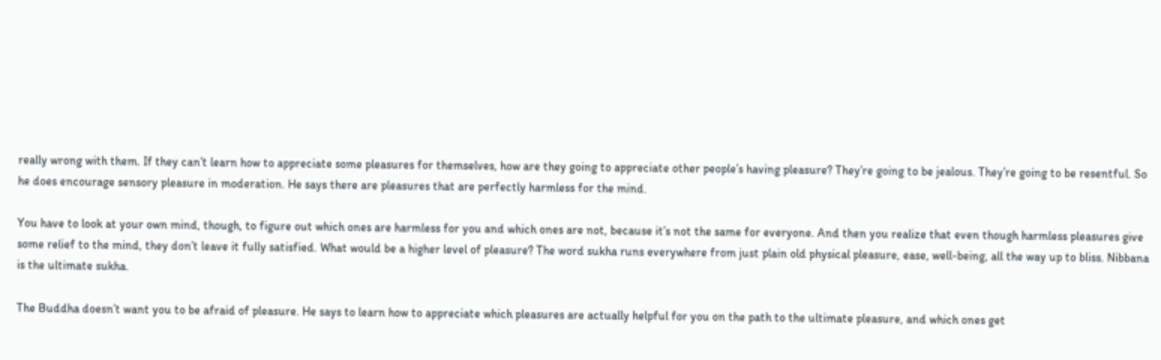really wrong with them. If they can’t learn how to appreciate some pleasures for themselves, how are they going to appreciate other people’s having pleasure? They’re going to be jealous. They’re going to be resentful. So he does encourage sensory pleasure in moderation. He says there are pleasures that are perfectly harmless for the mind.

You have to look at your own mind, though, to figure out which ones are harmless for you and which ones are not, because it’s not the same for everyone. And then you realize that even though harmless pleasures give some relief to the mind, they don’t leave it fully satisfied. What would be a higher level of pleasure? The word sukha runs everywhere from just plain old physical pleasure, ease, well-being, all the way up to bliss. Nibbana is the ultimate sukha.

The Buddha doesn’t want you to be afraid of pleasure. He says to learn how to appreciate which pleasures are actually helpful for you on the path to the ultimate pleasure, and which ones get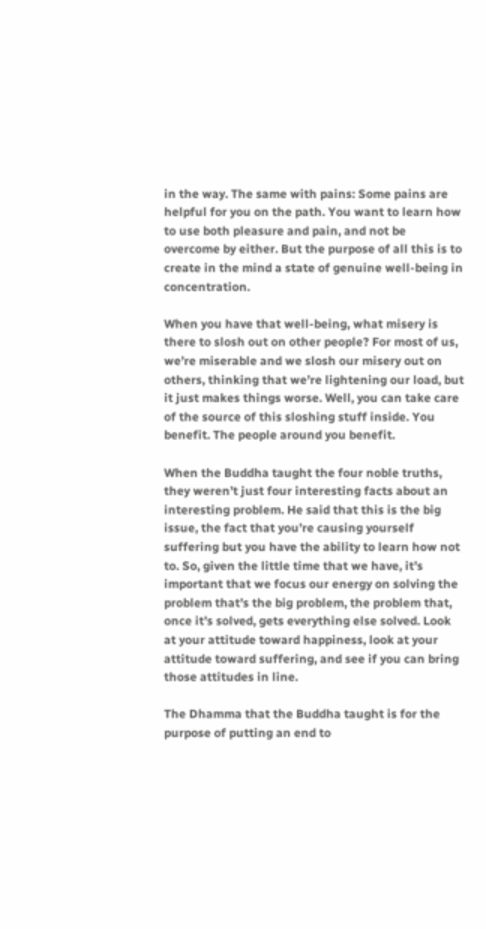in the way. The same with pains: Some pains are helpful for you on the path. You want to learn how to use both pleasure and pain, and not be overcome by either. But the purpose of all this is to create in the mind a state of genuine well-being in concentration.

When you have that well-being, what misery is there to slosh out on other people? For most of us, we’re miserable and we slosh our misery out on others, thinking that we’re lightening our load, but it just makes things worse. Well, you can take care of the source of this sloshing stuff inside. You benefit. The people around you benefit.

When the Buddha taught the four noble truths, they weren’t just four interesting facts about an interesting problem. He said that this is the big issue, the fact that you’re causing yourself suffering but you have the ability to learn how not to. So, given the little time that we have, it’s important that we focus our energy on solving the problem that’s the big problem, the problem that, once it’s solved, gets everything else solved. Look at your attitude toward happiness, look at your attitude toward suffering, and see if you can bring those attitudes in line.

The Dhamma that the Buddha taught is for the purpose of putting an end to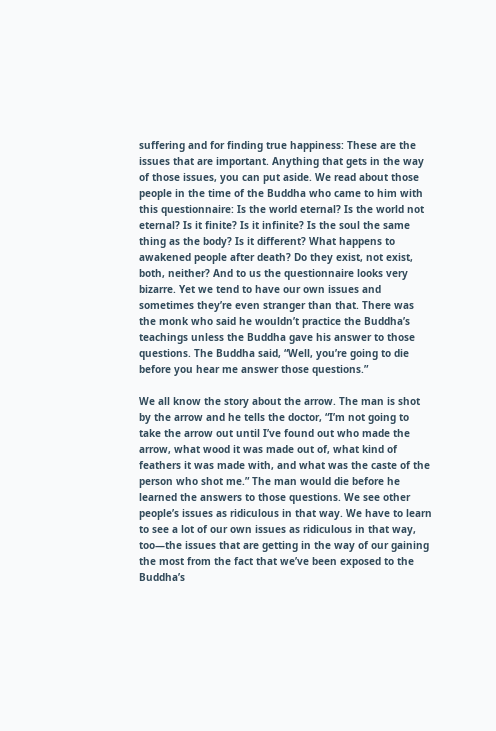suffering and for finding true happiness: These are the issues that are important. Anything that gets in the way of those issues, you can put aside. We read about those people in the time of the Buddha who came to him with this questionnaire: Is the world eternal? Is the world not eternal? Is it finite? Is it infinite? Is the soul the same thing as the body? Is it different? What happens to awakened people after death? Do they exist, not exist, both, neither? And to us the questionnaire looks very bizarre. Yet we tend to have our own issues and sometimes they’re even stranger than that. There was the monk who said he wouldn’t practice the Buddha’s teachings unless the Buddha gave his answer to those questions. The Buddha said, “Well, you’re going to die before you hear me answer those questions.”

We all know the story about the arrow. The man is shot by the arrow and he tells the doctor, “I’m not going to take the arrow out until I’ve found out who made the arrow, what wood it was made out of, what kind of feathers it was made with, and what was the caste of the person who shot me.” The man would die before he learned the answers to those questions. We see other people’s issues as ridiculous in that way. We have to learn to see a lot of our own issues as ridiculous in that way, too—the issues that are getting in the way of our gaining the most from the fact that we’ve been exposed to the Buddha’s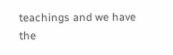teachings and we have the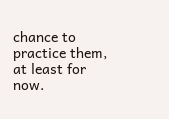chance to practice them, at least for now.